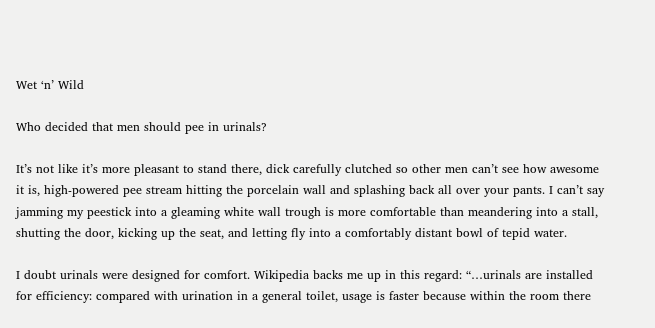Wet ‘n’ Wild

Who decided that men should pee in urinals?

It’s not like it’s more pleasant to stand there, dick carefully clutched so other men can’t see how awesome it is, high-powered pee stream hitting the porcelain wall and splashing back all over your pants. I can’t say jamming my peestick into a gleaming white wall trough is more comfortable than meandering into a stall, shutting the door, kicking up the seat, and letting fly into a comfortably distant bowl of tepid water.

I doubt urinals were designed for comfort. Wikipedia backs me up in this regard: “…urinals are installed for efficiency: compared with urination in a general toilet, usage is faster because within the room there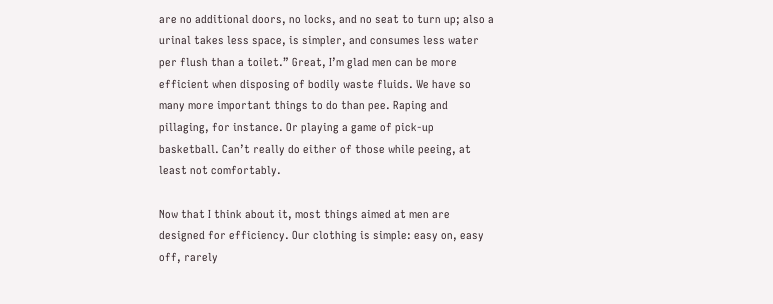are no additional doors, no locks, and no seat to turn up; also a urinal takes less space, is simpler, and consumes less water per flush than a toilet.” Great, I’m glad men can be more efficient when disposing of bodily waste fluids. We have so many more important things to do than pee. Raping and pillaging, for instance. Or playing a game of pick-up basketball. Can’t really do either of those while peeing, at least not comfortably.

Now that I think about it, most things aimed at men are designed for efficiency. Our clothing is simple: easy on, easy off, rarely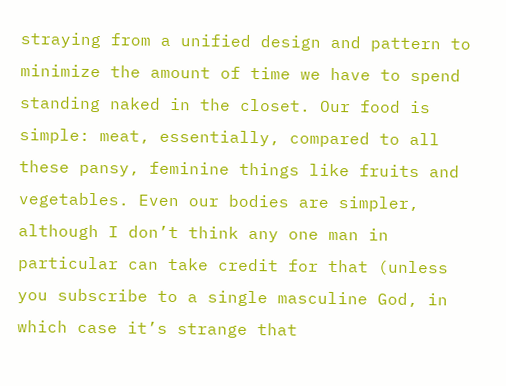straying from a unified design and pattern to minimize the amount of time we have to spend standing naked in the closet. Our food is simple: meat, essentially, compared to all these pansy, feminine things like fruits and vegetables. Even our bodies are simpler, although I don’t think any one man in particular can take credit for that (unless you subscribe to a single masculine God, in which case it’s strange that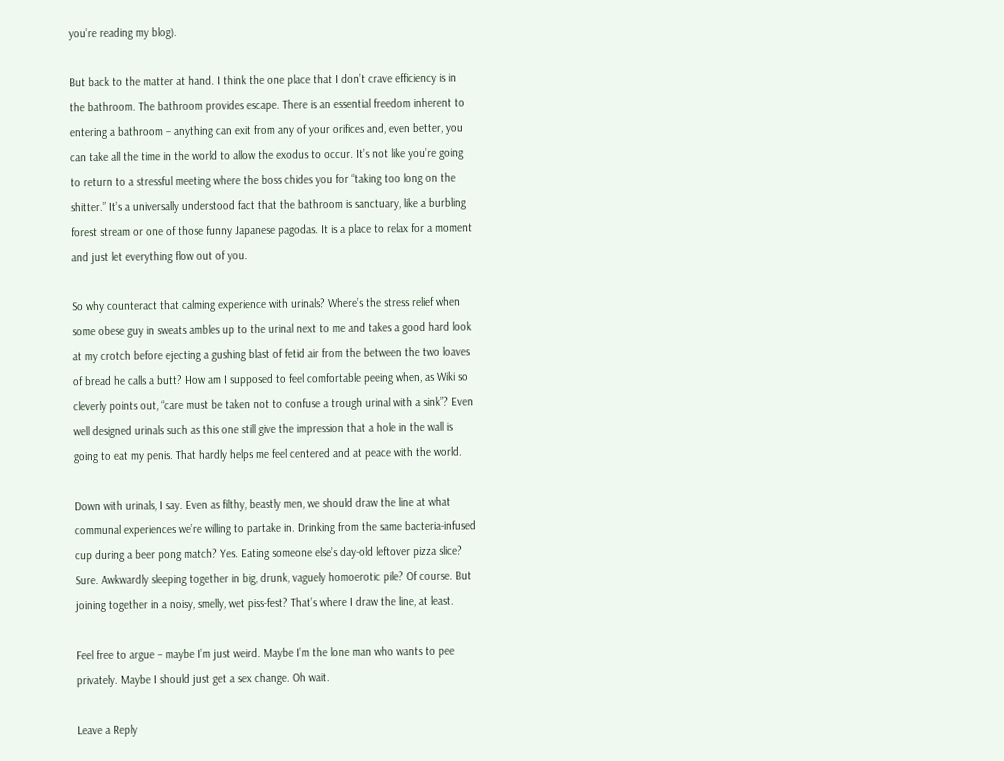you’re reading my blog).

But back to the matter at hand. I think the one place that I don’t crave efficiency is in the bathroom. The bathroom provides escape. There is an essential freedom inherent to entering a bathroom – anything can exit from any of your orifices and, even better, you can take all the time in the world to allow the exodus to occur. It’s not like you’re going to return to a stressful meeting where the boss chides you for “taking too long on the shitter.” It’s a universally understood fact that the bathroom is sanctuary, like a burbling forest stream or one of those funny Japanese pagodas. It is a place to relax for a moment and just let everything flow out of you.

So why counteract that calming experience with urinals? Where’s the stress relief when some obese guy in sweats ambles up to the urinal next to me and takes a good hard look at my crotch before ejecting a gushing blast of fetid air from the between the two loaves of bread he calls a butt? How am I supposed to feel comfortable peeing when, as Wiki so cleverly points out, “care must be taken not to confuse a trough urinal with a sink”? Even well designed urinals such as this one still give the impression that a hole in the wall is going to eat my penis. That hardly helps me feel centered and at peace with the world.

Down with urinals, I say. Even as filthy, beastly men, we should draw the line at what communal experiences we’re willing to partake in. Drinking from the same bacteria-infused cup during a beer pong match? Yes. Eating someone else’s day-old leftover pizza slice? Sure. Awkwardly sleeping together in big, drunk, vaguely homoerotic pile? Of course. But joining together in a noisy, smelly, wet piss-fest? That’s where I draw the line, at least.

Feel free to argue – maybe I’m just weird. Maybe I’m the lone man who wants to pee privately. Maybe I should just get a sex change. Oh wait.

Leave a Reply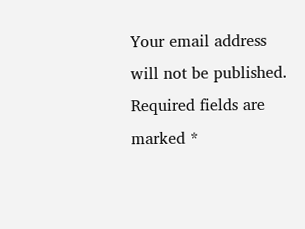Your email address will not be published. Required fields are marked *